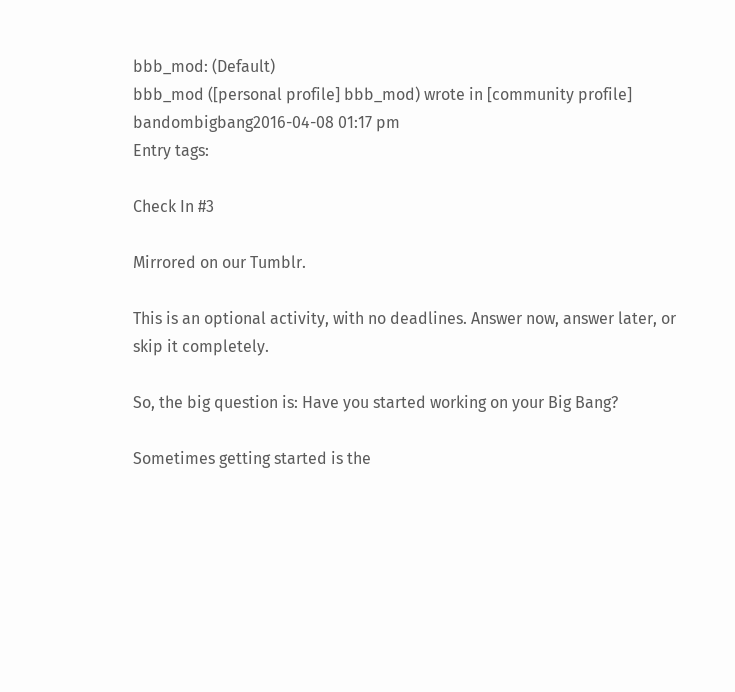bbb_mod: (Default)
bbb_mod ([personal profile] bbb_mod) wrote in [community profile] bandombigbang2016-04-08 01:17 pm
Entry tags:

Check In #3

Mirrored on our Tumblr.

This is an optional activity, with no deadlines. Answer now, answer later, or skip it completely.

So, the big question is: Have you started working on your Big Bang?

Sometimes getting started is the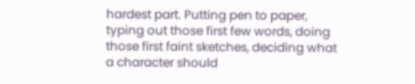hardest part. Putting pen to paper, typing out those first few words, doing those first faint sketches, deciding what a character should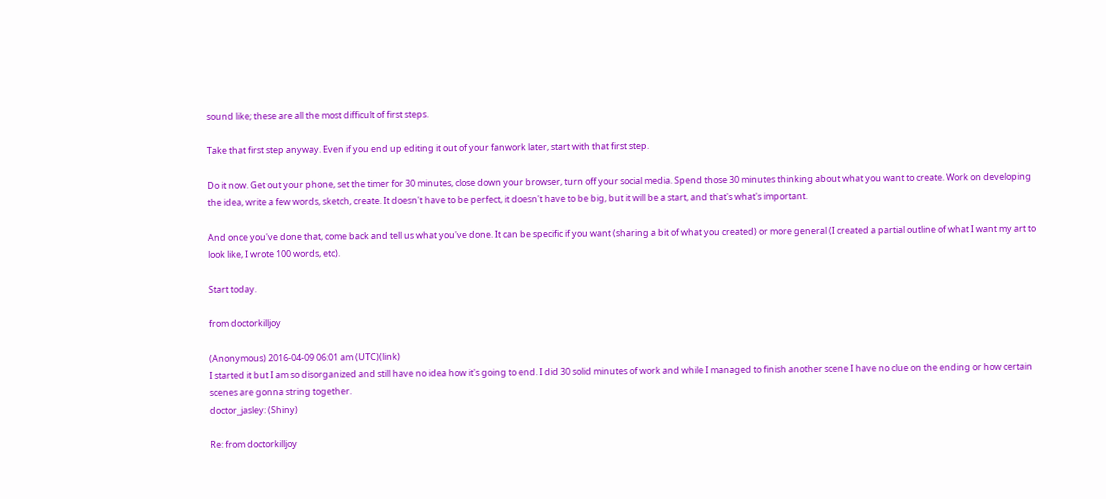sound like; these are all the most difficult of first steps.

Take that first step anyway. Even if you end up editing it out of your fanwork later, start with that first step.

Do it now. Get out your phone, set the timer for 30 minutes, close down your browser, turn off your social media. Spend those 30 minutes thinking about what you want to create. Work on developing the idea, write a few words, sketch, create. It doesn't have to be perfect, it doesn't have to be big, but it will be a start, and that's what's important.

And once you've done that, come back and tell us what you've done. It can be specific if you want (sharing a bit of what you created) or more general (I created a partial outline of what I want my art to look like, I wrote 100 words, etc).

Start today.

from doctorkilljoy

(Anonymous) 2016-04-09 06:01 am (UTC)(link)
I started it but I am so disorganized and still have no idea how it's going to end. I did 30 solid minutes of work and while I managed to finish another scene I have no clue on the ending or how certain scenes are gonna string together.
doctor_jasley: (Shiny)

Re: from doctorkilljoy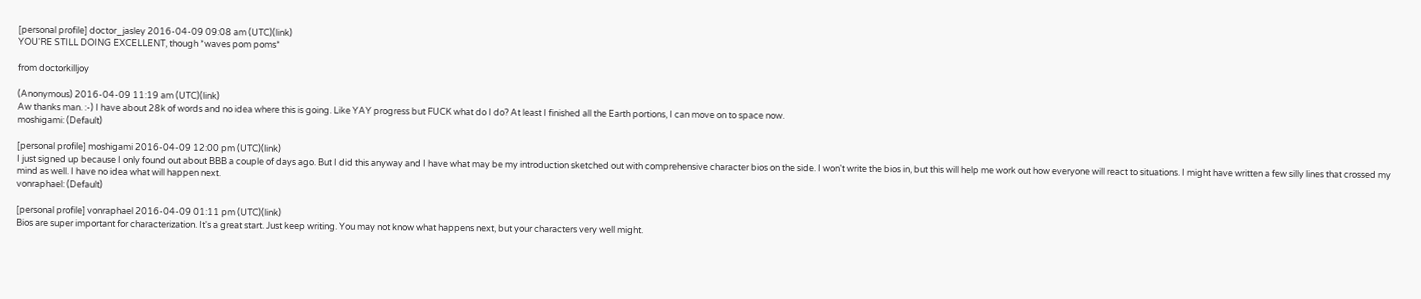[personal profile] doctor_jasley 2016-04-09 09:08 am (UTC)(link)
YOU'RE STILL DOING EXCELLENT, though *waves pom poms*

from doctorkilljoy

(Anonymous) 2016-04-09 11:19 am (UTC)(link)
Aw thanks man. :-) I have about 28k of words and no idea where this is going. Like YAY progress but FUCK what do I do? At least I finished all the Earth portions, I can move on to space now.
moshigami: (Default)

[personal profile] moshigami 2016-04-09 12:00 pm (UTC)(link)
I just signed up because I only found out about BBB a couple of days ago. But I did this anyway and I have what may be my introduction sketched out with comprehensive character bios on the side. I won't write the bios in, but this will help me work out how everyone will react to situations. I might have written a few silly lines that crossed my mind as well. I have no idea what will happen next.
vonraphael: (Default)

[personal profile] vonraphael 2016-04-09 01:11 pm (UTC)(link)
Bios are super important for characterization. It's a great start. Just keep writing. You may not know what happens next, but your characters very well might.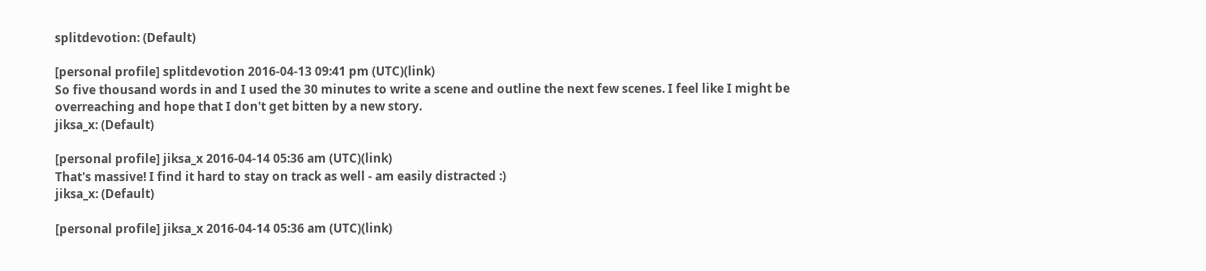splitdevotion: (Default)

[personal profile] splitdevotion 2016-04-13 09:41 pm (UTC)(link)
So five thousand words in and I used the 30 minutes to write a scene and outline the next few scenes. I feel like I might be overreaching and hope that I don't get bitten by a new story.
jiksa_x: (Default)

[personal profile] jiksa_x 2016-04-14 05:36 am (UTC)(link)
That's massive! I find it hard to stay on track as well - am easily distracted :)
jiksa_x: (Default)

[personal profile] jiksa_x 2016-04-14 05:36 am (UTC)(link)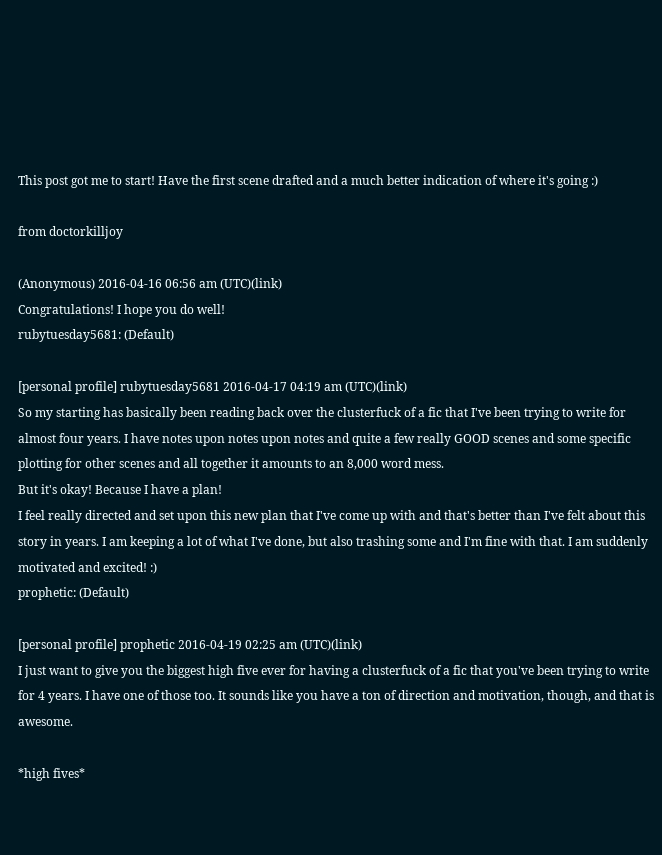This post got me to start! Have the first scene drafted and a much better indication of where it's going :)

from doctorkilljoy

(Anonymous) 2016-04-16 06:56 am (UTC)(link)
Congratulations! I hope you do well!
rubytuesday5681: (Default)

[personal profile] rubytuesday5681 2016-04-17 04:19 am (UTC)(link)
So my starting has basically been reading back over the clusterfuck of a fic that I've been trying to write for almost four years. I have notes upon notes upon notes and quite a few really GOOD scenes and some specific plotting for other scenes and all together it amounts to an 8,000 word mess.
But it's okay! Because I have a plan!
I feel really directed and set upon this new plan that I've come up with and that's better than I've felt about this story in years. I am keeping a lot of what I've done, but also trashing some and I'm fine with that. I am suddenly motivated and excited! :)
prophetic: (Default)

[personal profile] prophetic 2016-04-19 02:25 am (UTC)(link)
I just want to give you the biggest high five ever for having a clusterfuck of a fic that you've been trying to write for 4 years. I have one of those too. It sounds like you have a ton of direction and motivation, though, and that is awesome.

*high fives*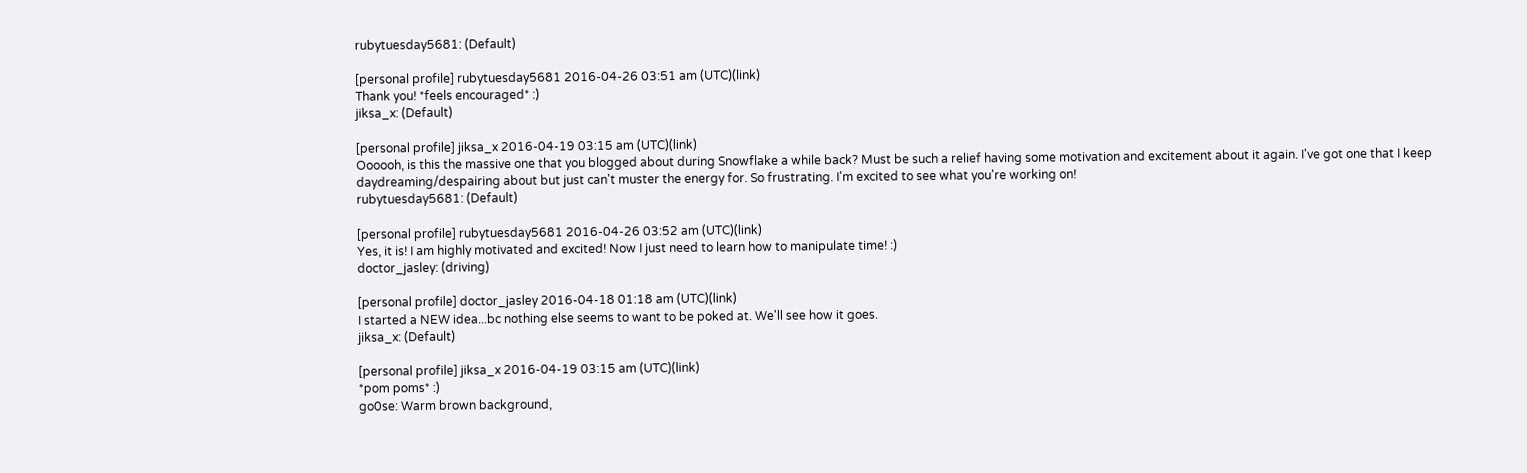rubytuesday5681: (Default)

[personal profile] rubytuesday5681 2016-04-26 03:51 am (UTC)(link)
Thank you! *feels encouraged* :)
jiksa_x: (Default)

[personal profile] jiksa_x 2016-04-19 03:15 am (UTC)(link)
Oooooh, is this the massive one that you blogged about during Snowflake a while back? Must be such a relief having some motivation and excitement about it again. I've got one that I keep daydreaming/despairing about but just can't muster the energy for. So frustrating. I'm excited to see what you're working on!
rubytuesday5681: (Default)

[personal profile] rubytuesday5681 2016-04-26 03:52 am (UTC)(link)
Yes, it is! I am highly motivated and excited! Now I just need to learn how to manipulate time! :)
doctor_jasley: (driving)

[personal profile] doctor_jasley 2016-04-18 01:18 am (UTC)(link)
I started a NEW idea...bc nothing else seems to want to be poked at. We'll see how it goes.
jiksa_x: (Default)

[personal profile] jiksa_x 2016-04-19 03:15 am (UTC)(link)
*pom poms* :)
go0se: Warm brown background,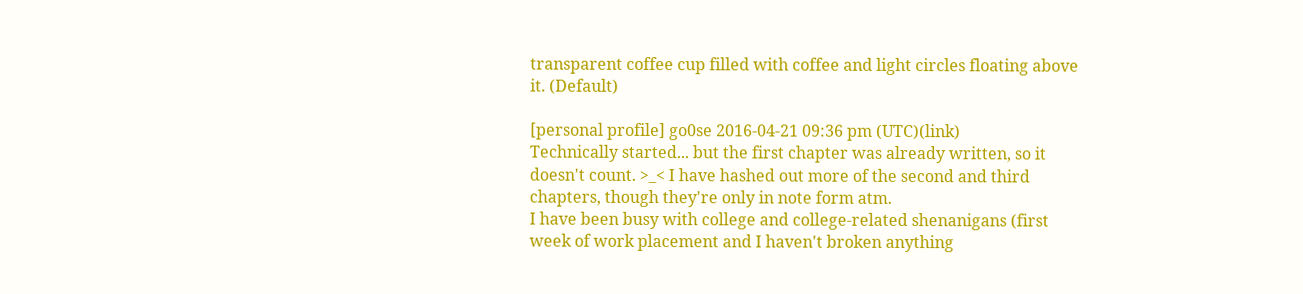transparent coffee cup filled with coffee and light circles floating above it. (Default)

[personal profile] go0se 2016-04-21 09:36 pm (UTC)(link)
Technically started... but the first chapter was already written, so it doesn't count. >_< I have hashed out more of the second and third chapters, though they're only in note form atm.
I have been busy with college and college-related shenanigans (first week of work placement and I haven't broken anything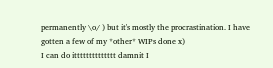permanently \o/ ) but it's mostly the procrastination. I have gotten a few of my *other* WIPs done x)
I can do itttttttttttttt damnit I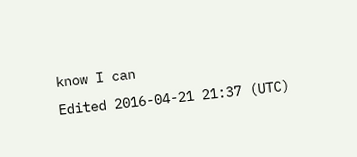know I can
Edited 2016-04-21 21:37 (UTC)